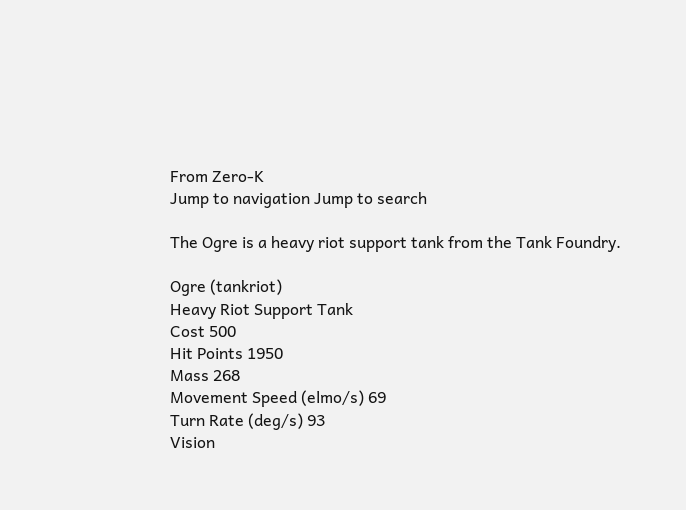From Zero-K
Jump to navigation Jump to search

The Ogre is a heavy riot support tank from the Tank Foundry.

Ogre (tankriot)
Heavy Riot Support Tank
Cost 500
Hit Points 1950
Mass 268
Movement Speed (elmo/s) 69
Turn Rate (deg/s) 93
Vision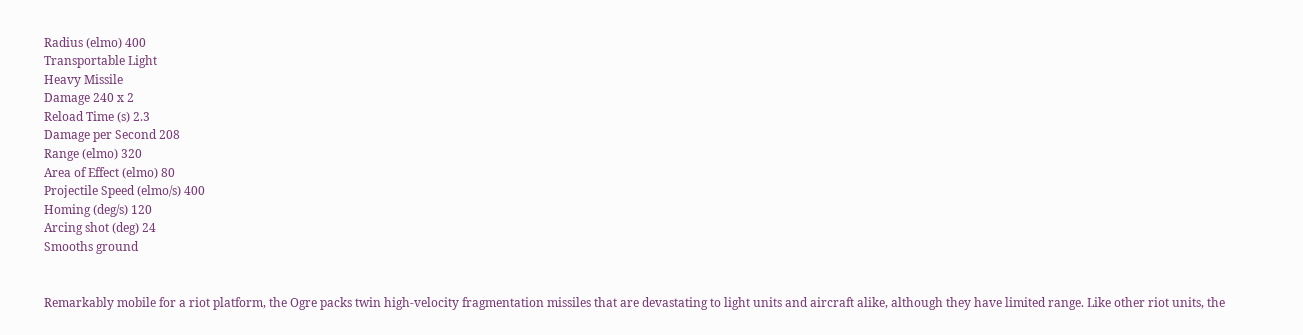Radius (elmo) 400
Transportable Light
Heavy Missile
Damage 240 x 2
Reload Time (s) 2.3
Damage per Second 208
Range (elmo) 320
Area of Effect (elmo) 80
Projectile Speed (elmo/s) 400
Homing (deg/s) 120
Arcing shot (deg) 24
Smooths ground


Remarkably mobile for a riot platform, the Ogre packs twin high-velocity fragmentation missiles that are devastating to light units and aircraft alike, although they have limited range. Like other riot units, the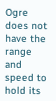Ogre does not have the range and speed to hold its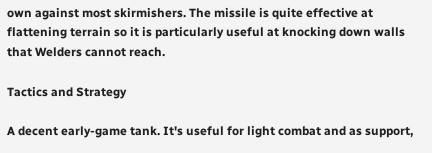own against most skirmishers. The missile is quite effective at flattening terrain so it is particularly useful at knocking down walls that Welders cannot reach.

Tactics and Strategy

A decent early-game tank. It's useful for light combat and as support,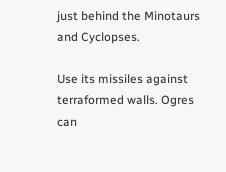just behind the Minotaurs and Cyclopses.

Use its missiles against terraformed walls. Ogres can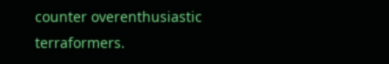counter overenthusiastic terraformers.